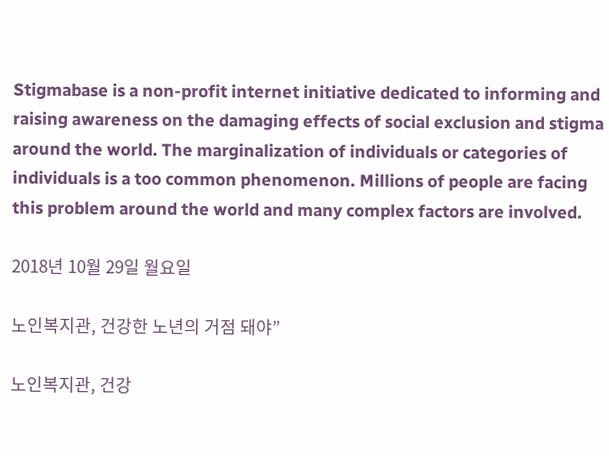Stigmabase is a non-profit internet initiative dedicated to informing and raising awareness on the damaging effects of social exclusion and stigma around the world. The marginalization of individuals or categories of individuals is a too common phenomenon. Millions of people are facing this problem around the world and many complex factors are involved.

2018년 10월 29일 월요일

노인복지관, 건강한 노년의 거점 돼야”

노인복지관, 건강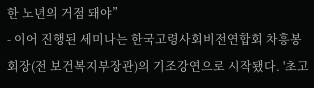한 노년의 거점 돼야”
- 이어 진행된 세미나는 한국고령사회비전연합회 차흥봉 회장(전 보건복지부장관)의 기조강연으로 시작됐다. '초고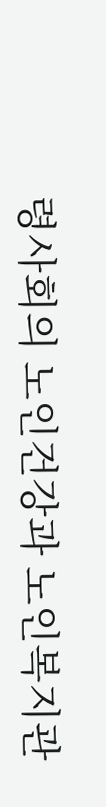령사회의 노인건강과 노인복지관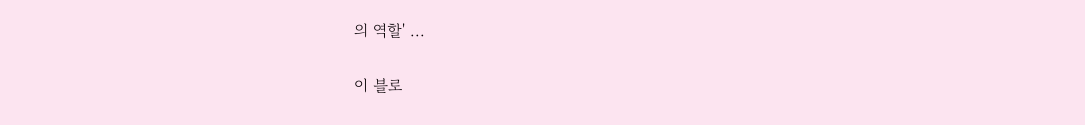의 역할' ...

이 블로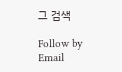그 검색

Follow by Email